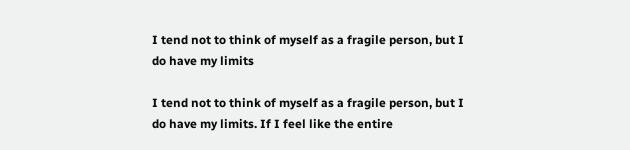I tend not to think of myself as a fragile person, but I do have my limits

I tend not to think of myself as a fragile person, but I do have my limits. If I feel like the entire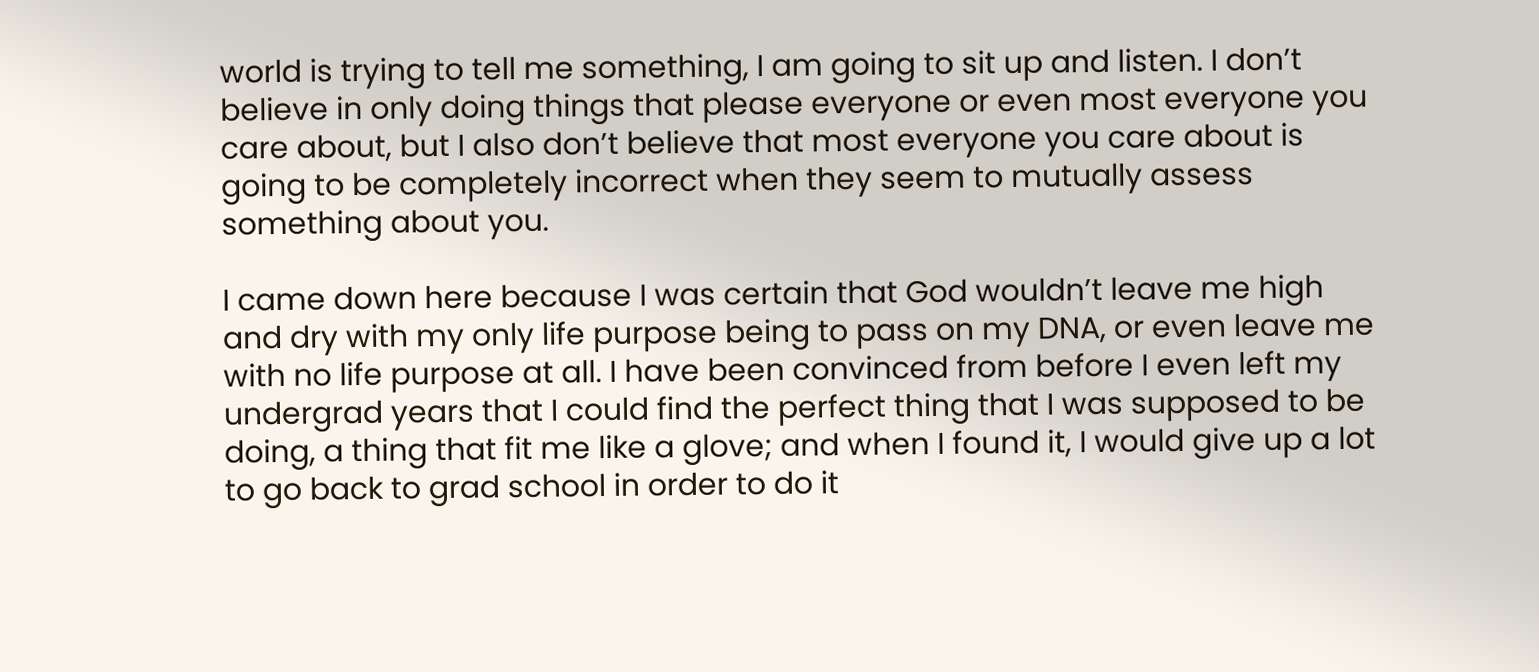world is trying to tell me something, I am going to sit up and listen. I don’t believe in only doing things that please everyone or even most everyone you care about, but I also don’t believe that most everyone you care about is going to be completely incorrect when they seem to mutually assess something about you.

I came down here because I was certain that God wouldn’t leave me high and dry with my only life purpose being to pass on my DNA, or even leave me with no life purpose at all. I have been convinced from before I even left my undergrad years that I could find the perfect thing that I was supposed to be doing, a thing that fit me like a glove; and when I found it, I would give up a lot to go back to grad school in order to do it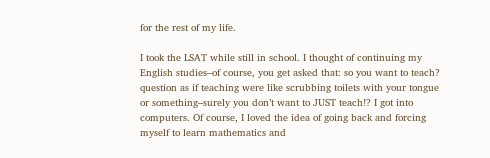for the rest of my life.

I took the LSAT while still in school. I thought of continuing my English studies–of course, you get asked that: so you want to teach? question as if teaching were like scrubbing toilets with your tongue or something–surely you don’t want to JUST teach!? I got into computers. Of course, I loved the idea of going back and forcing myself to learn mathematics and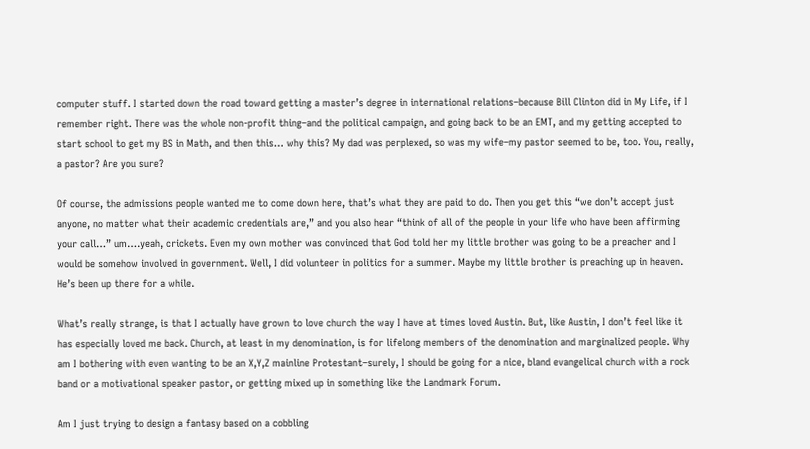computer stuff. I started down the road toward getting a master’s degree in international relations–because Bill Clinton did in My Life, if I remember right. There was the whole non-profit thing–and the political campaign, and going back to be an EMT, and my getting accepted to start school to get my BS in Math, and then this… why this? My dad was perplexed, so was my wife–my pastor seemed to be, too. You, really, a pastor? Are you sure?

Of course, the admissions people wanted me to come down here, that’s what they are paid to do. Then you get this “we don’t accept just anyone, no matter what their academic credentials are,” and you also hear “think of all of the people in your life who have been affirming your call…” um….yeah, crickets. Even my own mother was convinced that God told her my little brother was going to be a preacher and I would be somehow involved in government. Well, I did volunteer in politics for a summer. Maybe my little brother is preaching up in heaven. He’s been up there for a while.

What’s really strange, is that I actually have grown to love church the way I have at times loved Austin. But, like Austin, I don’t feel like it has especially loved me back. Church, at least in my denomination, is for lifelong members of the denomination and marginalized people. Why am I bothering with even wanting to be an X,Y,Z mainline Protestant–surely, I should be going for a nice, bland evangelical church with a rock band or a motivational speaker pastor, or getting mixed up in something like the Landmark Forum.

Am I just trying to design a fantasy based on a cobbling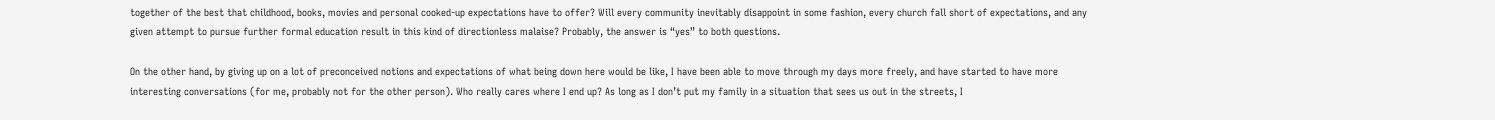together of the best that childhood, books, movies and personal cooked-up expectations have to offer? Will every community inevitably disappoint in some fashion, every church fall short of expectations, and any given attempt to pursue further formal education result in this kind of directionless malaise? Probably, the answer is “yes” to both questions.

On the other hand, by giving up on a lot of preconceived notions and expectations of what being down here would be like, I have been able to move through my days more freely, and have started to have more interesting conversations (for me, probably not for the other person). Who really cares where I end up? As long as I don’t put my family in a situation that sees us out in the streets, I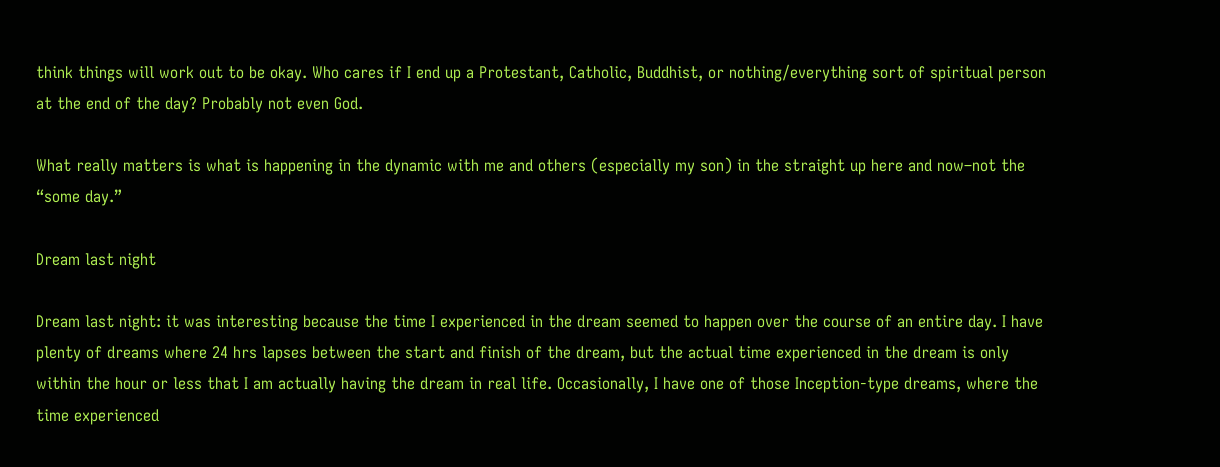think things will work out to be okay. Who cares if I end up a Protestant, Catholic, Buddhist, or nothing/everything sort of spiritual person at the end of the day? Probably not even God.

What really matters is what is happening in the dynamic with me and others (especially my son) in the straight up here and now–not the “some day.”

Dream last night

Dream last night: it was interesting because the time I experienced in the dream seemed to happen over the course of an entire day. I have plenty of dreams where 24 hrs lapses between the start and finish of the dream, but the actual time experienced in the dream is only within the hour or less that I am actually having the dream in real life. Occasionally, I have one of those Inception-type dreams, where the time experienced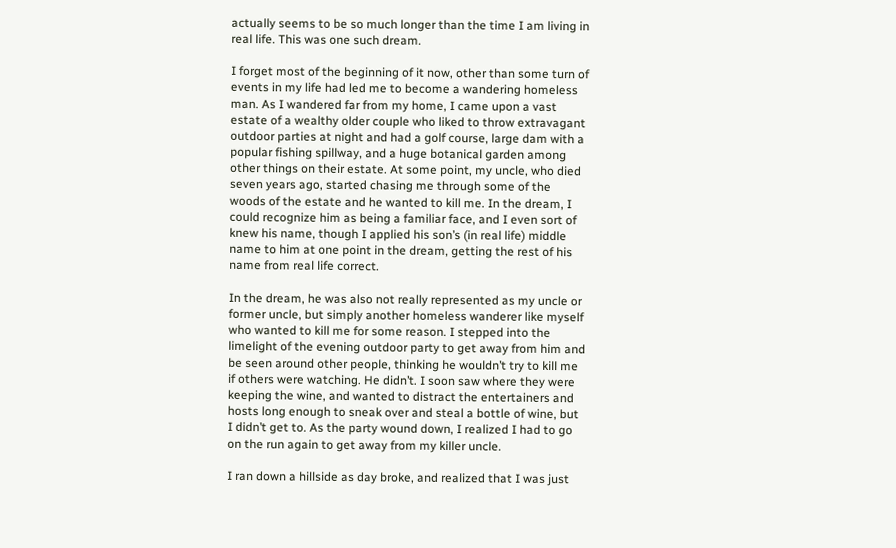actually seems to be so much longer than the time I am living in real life. This was one such dream.

I forget most of the beginning of it now, other than some turn of events in my life had led me to become a wandering homeless man. As I wandered far from my home, I came upon a vast estate of a wealthy older couple who liked to throw extravagant outdoor parties at night and had a golf course, large dam with a popular fishing spillway, and a huge botanical garden among other things on their estate. At some point, my uncle, who died seven years ago, started chasing me through some of the woods of the estate and he wanted to kill me. In the dream, I could recognize him as being a familiar face, and I even sort of knew his name, though I applied his son’s (in real life) middle name to him at one point in the dream, getting the rest of his name from real life correct.

In the dream, he was also not really represented as my uncle or former uncle, but simply another homeless wanderer like myself who wanted to kill me for some reason. I stepped into the limelight of the evening outdoor party to get away from him and be seen around other people, thinking he wouldn’t try to kill me if others were watching. He didn’t. I soon saw where they were keeping the wine, and wanted to distract the entertainers and hosts long enough to sneak over and steal a bottle of wine, but I didn’t get to. As the party wound down, I realized I had to go on the run again to get away from my killer uncle.

I ran down a hillside as day broke, and realized that I was just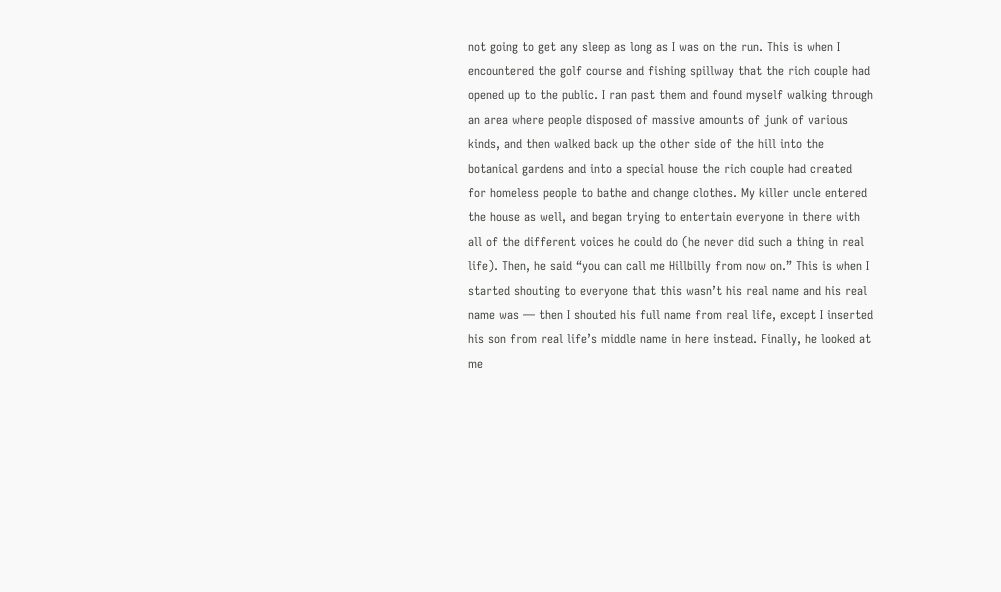not going to get any sleep as long as I was on the run. This is when I encountered the golf course and fishing spillway that the rich couple had opened up to the public. I ran past them and found myself walking through an area where people disposed of massive amounts of junk of various kinds, and then walked back up the other side of the hill into the botanical gardens and into a special house the rich couple had created for homeless people to bathe and change clothes. My killer uncle entered the house as well, and began trying to entertain everyone in there with all of the different voices he could do (he never did such a thing in real life). Then, he said “you can call me Hillbilly from now on.” This is when I started shouting to everyone that this wasn’t his real name and his real name was — then I shouted his full name from real life, except I inserted his son from real life’s middle name in here instead. Finally, he looked at me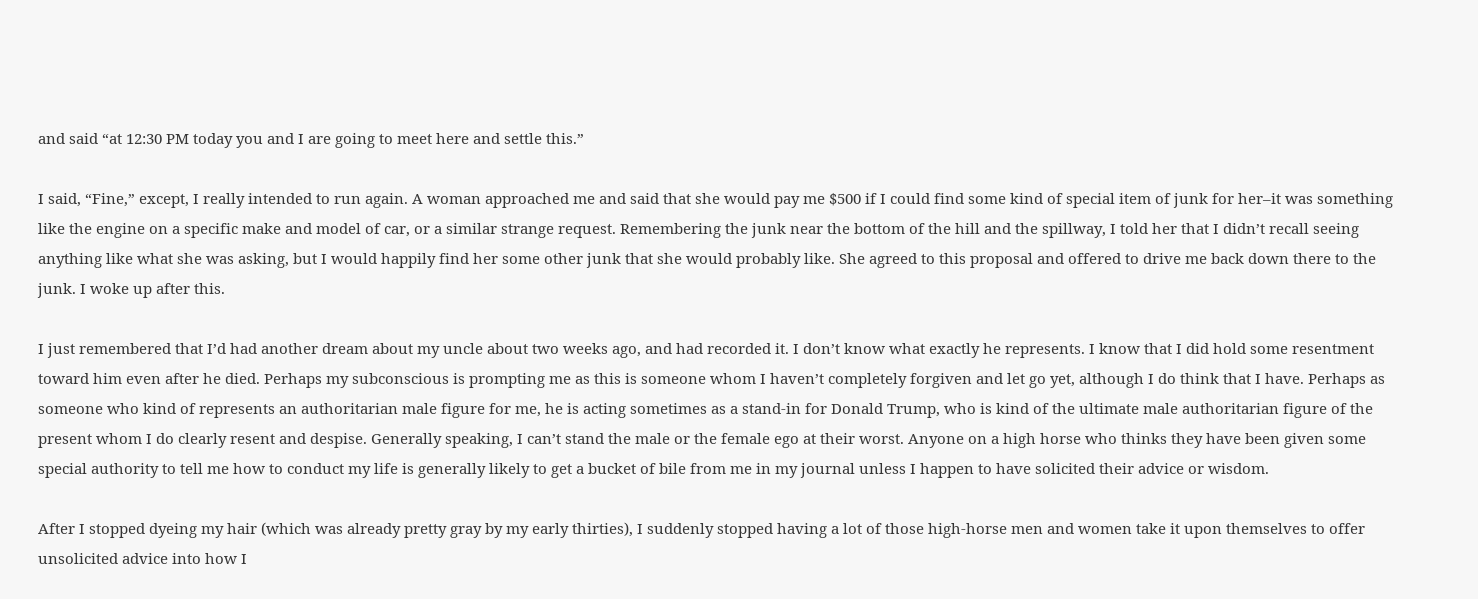and said “at 12:30 PM today you and I are going to meet here and settle this.”

I said, “Fine,” except, I really intended to run again. A woman approached me and said that she would pay me $500 if I could find some kind of special item of junk for her–it was something like the engine on a specific make and model of car, or a similar strange request. Remembering the junk near the bottom of the hill and the spillway, I told her that I didn’t recall seeing anything like what she was asking, but I would happily find her some other junk that she would probably like. She agreed to this proposal and offered to drive me back down there to the junk. I woke up after this.

I just remembered that I’d had another dream about my uncle about two weeks ago, and had recorded it. I don’t know what exactly he represents. I know that I did hold some resentment toward him even after he died. Perhaps my subconscious is prompting me as this is someone whom I haven’t completely forgiven and let go yet, although I do think that I have. Perhaps as someone who kind of represents an authoritarian male figure for me, he is acting sometimes as a stand-in for Donald Trump, who is kind of the ultimate male authoritarian figure of the present whom I do clearly resent and despise. Generally speaking, I can’t stand the male or the female ego at their worst. Anyone on a high horse who thinks they have been given some special authority to tell me how to conduct my life is generally likely to get a bucket of bile from me in my journal unless I happen to have solicited their advice or wisdom.

After I stopped dyeing my hair (which was already pretty gray by my early thirties), I suddenly stopped having a lot of those high-horse men and women take it upon themselves to offer unsolicited advice into how I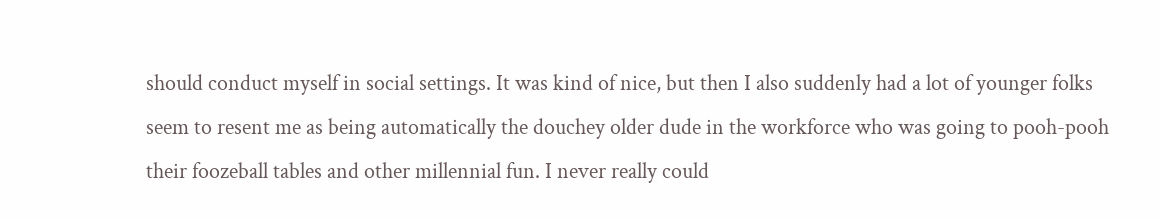should conduct myself in social settings. It was kind of nice, but then I also suddenly had a lot of younger folks seem to resent me as being automatically the douchey older dude in the workforce who was going to pooh-pooh their foozeball tables and other millennial fun. I never really could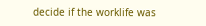decide if the worklife was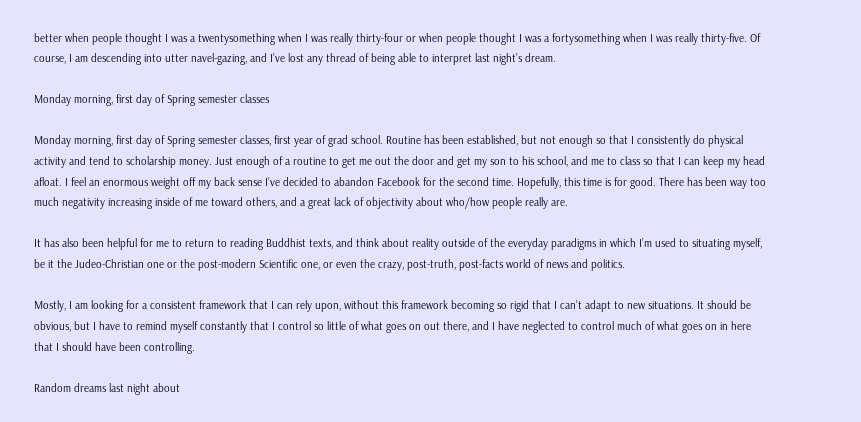better when people thought I was a twentysomething when I was really thirty-four or when people thought I was a fortysomething when I was really thirty-five. Of course, I am descending into utter navel-gazing, and I’ve lost any thread of being able to interpret last night’s dream.

Monday morning, first day of Spring semester classes

Monday morning, first day of Spring semester classes, first year of grad school. Routine has been established, but not enough so that I consistently do physical activity and tend to scholarship money. Just enough of a routine to get me out the door and get my son to his school, and me to class so that I can keep my head afloat. I feel an enormous weight off my back sense I’ve decided to abandon Facebook for the second time. Hopefully, this time is for good. There has been way too much negativity increasing inside of me toward others, and a great lack of objectivity about who/how people really are.

It has also been helpful for me to return to reading Buddhist texts, and think about reality outside of the everyday paradigms in which I’m used to situating myself, be it the Judeo-Christian one or the post-modern Scientific one, or even the crazy, post-truth, post-facts world of news and politics.

Mostly, I am looking for a consistent framework that I can rely upon, without this framework becoming so rigid that I can’t adapt to new situations. It should be obvious, but I have to remind myself constantly that I control so little of what goes on out there, and I have neglected to control much of what goes on in here that I should have been controlling.

Random dreams last night about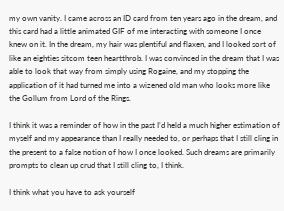my own vanity. I came across an ID card from ten years ago in the dream, and this card had a little animated GIF of me interacting with someone I once knew on it. In the dream, my hair was plentiful and flaxen, and I looked sort of like an eighties sitcom teen heartthrob. I was convinced in the dream that I was able to look that way from simply using Rogaine, and my stopping the application of it had turned me into a wizened old man who looks more like the Gollum from Lord of the Rings.

I think it was a reminder of how in the past I’d held a much higher estimation of myself and my appearance than I really needed to, or perhaps that I still cling in the present to a false notion of how I once looked. Such dreams are primarily prompts to clean up crud that I still cling to, I think.

I think what you have to ask yourself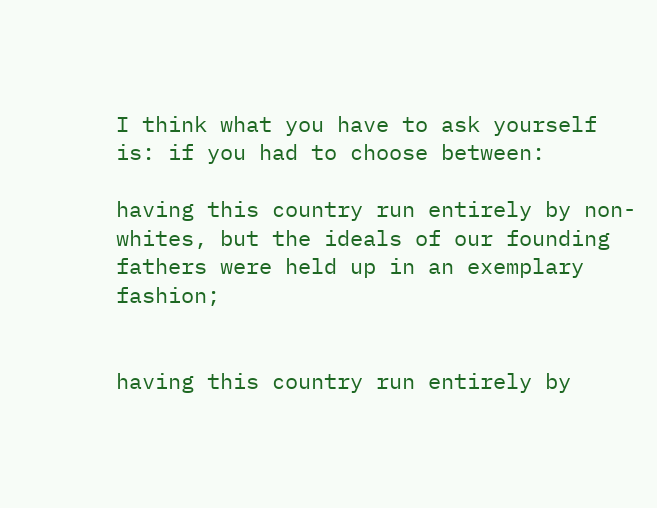I think what you have to ask yourself is: if you had to choose between:

having this country run entirely by non-whites, but the ideals of our founding fathers were held up in an exemplary fashion;


having this country run entirely by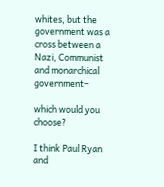whites, but the government was a cross between a Nazi, Communist and monarchical government–

which would you choose?

I think Paul Ryan and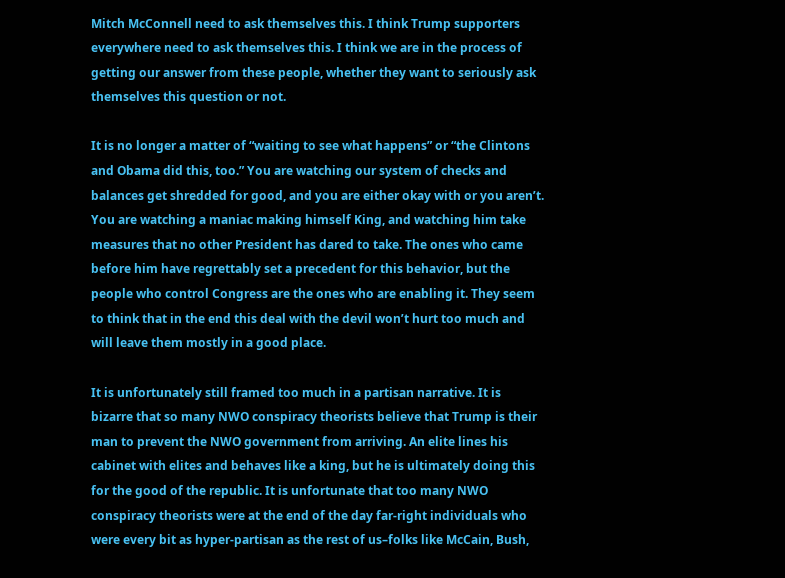Mitch McConnell need to ask themselves this. I think Trump supporters everywhere need to ask themselves this. I think we are in the process of getting our answer from these people, whether they want to seriously ask themselves this question or not.

It is no longer a matter of “waiting to see what happens” or “the Clintons and Obama did this, too.” You are watching our system of checks and balances get shredded for good, and you are either okay with or you aren’t. You are watching a maniac making himself King, and watching him take measures that no other President has dared to take. The ones who came before him have regrettably set a precedent for this behavior, but the people who control Congress are the ones who are enabling it. They seem to think that in the end this deal with the devil won’t hurt too much and will leave them mostly in a good place.

It is unfortunately still framed too much in a partisan narrative. It is bizarre that so many NWO conspiracy theorists believe that Trump is their man to prevent the NWO government from arriving. An elite lines his cabinet with elites and behaves like a king, but he is ultimately doing this for the good of the republic. It is unfortunate that too many NWO conspiracy theorists were at the end of the day far-right individuals who were every bit as hyper-partisan as the rest of us–folks like McCain, Bush,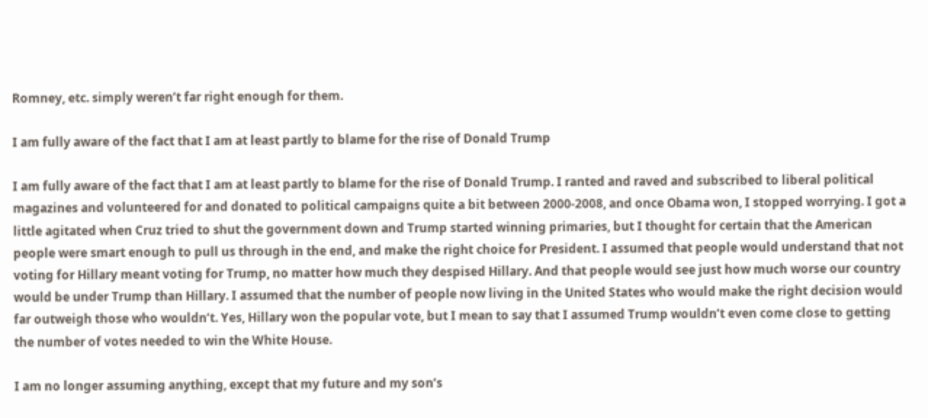Romney, etc. simply weren’t far right enough for them.

I am fully aware of the fact that I am at least partly to blame for the rise of Donald Trump

I am fully aware of the fact that I am at least partly to blame for the rise of Donald Trump. I ranted and raved and subscribed to liberal political magazines and volunteered for and donated to political campaigns quite a bit between 2000-2008, and once Obama won, I stopped worrying. I got a little agitated when Cruz tried to shut the government down and Trump started winning primaries, but I thought for certain that the American people were smart enough to pull us through in the end, and make the right choice for President. I assumed that people would understand that not voting for Hillary meant voting for Trump, no matter how much they despised Hillary. And that people would see just how much worse our country would be under Trump than Hillary. I assumed that the number of people now living in the United States who would make the right decision would far outweigh those who wouldn’t. Yes, Hillary won the popular vote, but I mean to say that I assumed Trump wouldn’t even come close to getting the number of votes needed to win the White House.

I am no longer assuming anything, except that my future and my son’s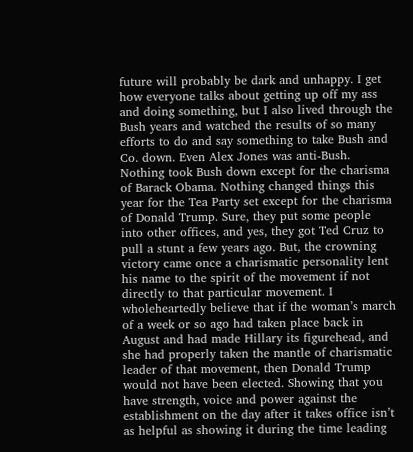future will probably be dark and unhappy. I get how everyone talks about getting up off my ass and doing something, but I also lived through the Bush years and watched the results of so many efforts to do and say something to take Bush and Co. down. Even Alex Jones was anti-Bush. Nothing took Bush down except for the charisma of Barack Obama. Nothing changed things this year for the Tea Party set except for the charisma of Donald Trump. Sure, they put some people into other offices, and yes, they got Ted Cruz to pull a stunt a few years ago. But, the crowning victory came once a charismatic personality lent his name to the spirit of the movement if not directly to that particular movement. I wholeheartedly believe that if the woman’s march of a week or so ago had taken place back in August and had made Hillary its figurehead, and she had properly taken the mantle of charismatic leader of that movement, then Donald Trump would not have been elected. Showing that you have strength, voice and power against the establishment on the day after it takes office isn’t as helpful as showing it during the time leading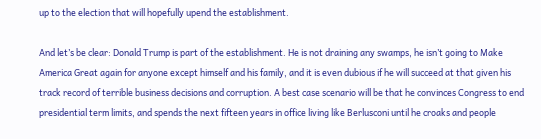up to the election that will hopefully upend the establishment.

And let’s be clear: Donald Trump is part of the establishment. He is not draining any swamps, he isn’t going to Make America Great again for anyone except himself and his family, and it is even dubious if he will succeed at that given his track record of terrible business decisions and corruption. A best case scenario will be that he convinces Congress to end presidential term limits, and spends the next fifteen years in office living like Berlusconi until he croaks and people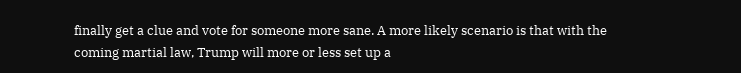finally get a clue and vote for someone more sane. A more likely scenario is that with the coming martial law, Trump will more or less set up a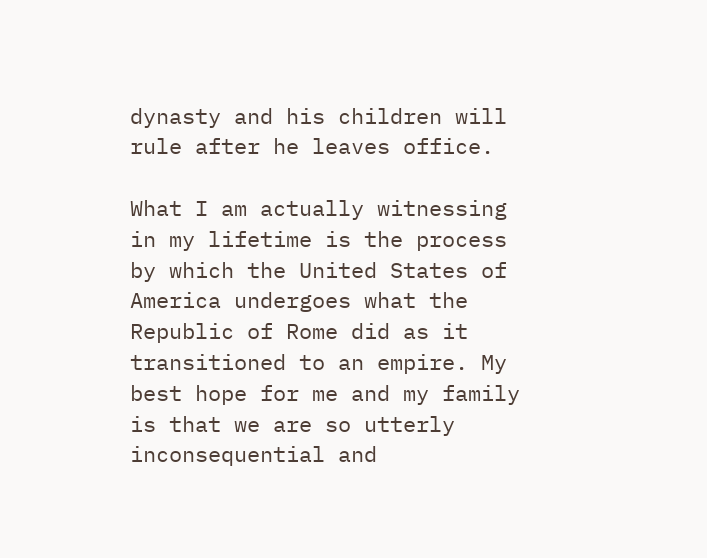dynasty and his children will rule after he leaves office.

What I am actually witnessing in my lifetime is the process by which the United States of America undergoes what the Republic of Rome did as it transitioned to an empire. My best hope for me and my family is that we are so utterly inconsequential and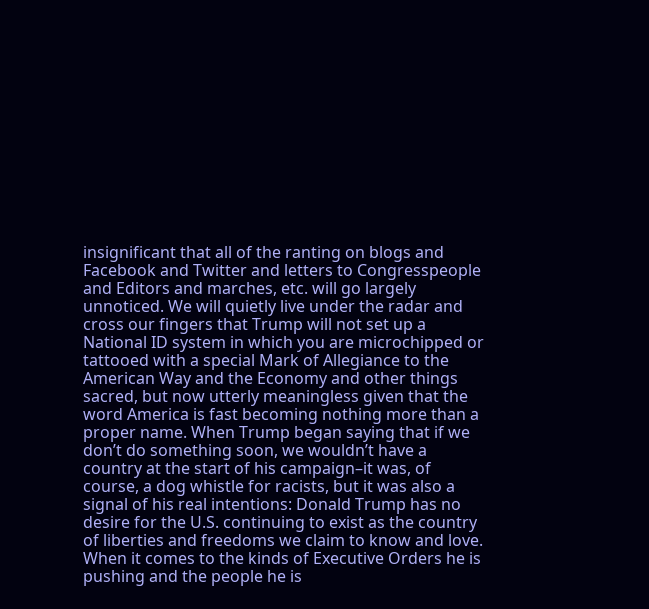insignificant that all of the ranting on blogs and Facebook and Twitter and letters to Congresspeople and Editors and marches, etc. will go largely unnoticed. We will quietly live under the radar and cross our fingers that Trump will not set up a National ID system in which you are microchipped or tattooed with a special Mark of Allegiance to the American Way and the Economy and other things sacred, but now utterly meaningless given that the word America is fast becoming nothing more than a proper name. When Trump began saying that if we don’t do something soon, we wouldn’t have a country at the start of his campaign–it was, of course, a dog whistle for racists, but it was also a signal of his real intentions: Donald Trump has no desire for the U.S. continuing to exist as the country of liberties and freedoms we claim to know and love. When it comes to the kinds of Executive Orders he is pushing and the people he is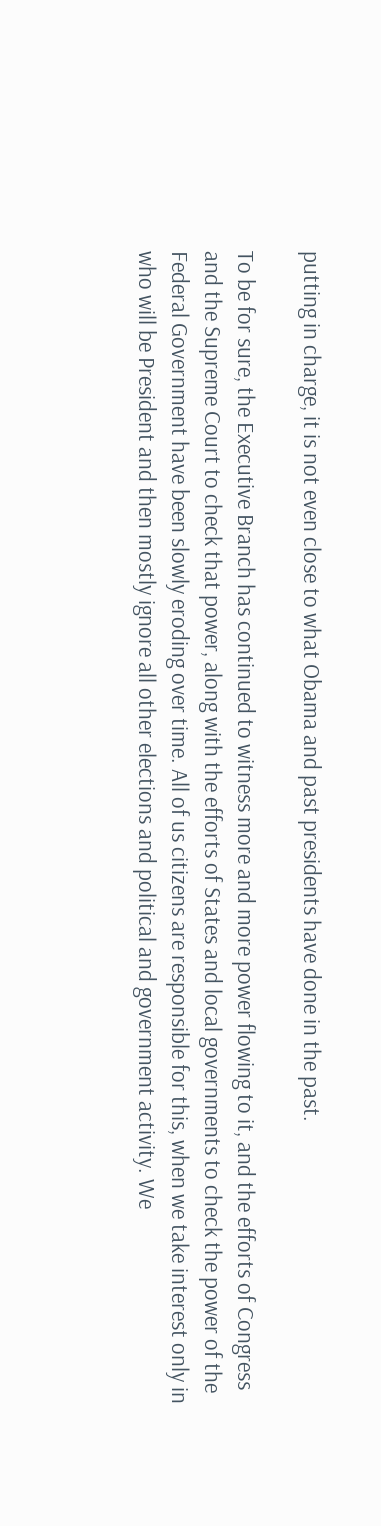putting in charge, it is not even close to what Obama and past presidents have done in the past.

To be for sure, the Executive Branch has continued to witness more and more power flowing to it, and the efforts of Congress and the Supreme Court to check that power, along with the efforts of States and local governments to check the power of the Federal Government have been slowly eroding over time. All of us citizens are responsible for this, when we take interest only in who will be President and then mostly ignore all other elections and political and government activity. We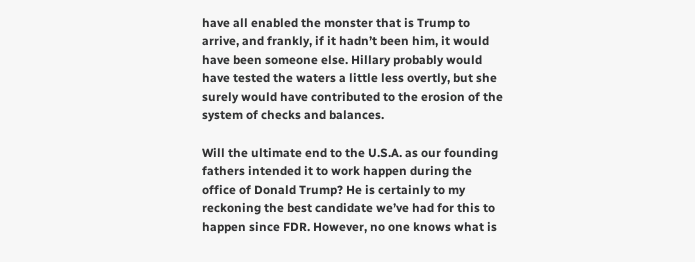have all enabled the monster that is Trump to arrive, and frankly, if it hadn’t been him, it would have been someone else. Hillary probably would have tested the waters a little less overtly, but she surely would have contributed to the erosion of the system of checks and balances.

Will the ultimate end to the U.S.A. as our founding fathers intended it to work happen during the office of Donald Trump? He is certainly to my reckoning the best candidate we’ve had for this to happen since FDR. However, no one knows what is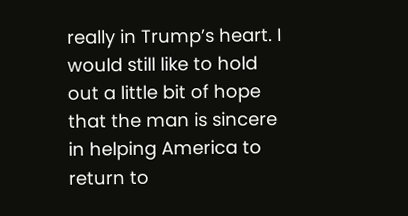really in Trump’s heart. I would still like to hold out a little bit of hope that the man is sincere in helping America to return to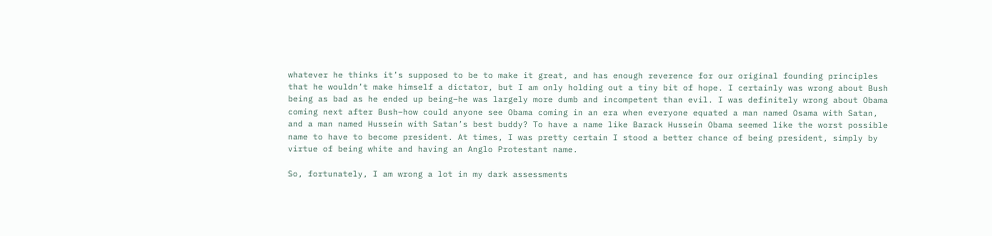whatever he thinks it’s supposed to be to make it great, and has enough reverence for our original founding principles that he wouldn’t make himself a dictator, but I am only holding out a tiny bit of hope. I certainly was wrong about Bush being as bad as he ended up being–he was largely more dumb and incompetent than evil. I was definitely wrong about Obama coming next after Bush–how could anyone see Obama coming in an era when everyone equated a man named Osama with Satan, and a man named Hussein with Satan’s best buddy? To have a name like Barack Hussein Obama seemed like the worst possible name to have to become president. At times, I was pretty certain I stood a better chance of being president, simply by virtue of being white and having an Anglo Protestant name.

So, fortunately, I am wrong a lot in my dark assessments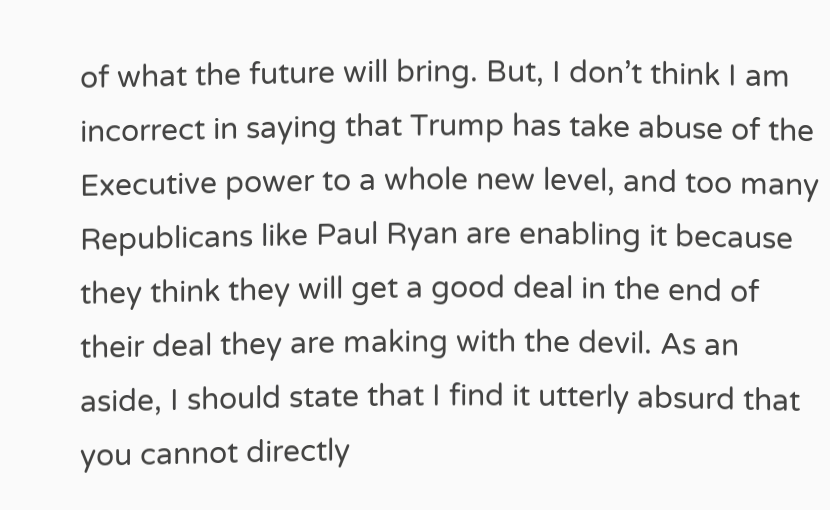of what the future will bring. But, I don’t think I am incorrect in saying that Trump has take abuse of the Executive power to a whole new level, and too many Republicans like Paul Ryan are enabling it because they think they will get a good deal in the end of their deal they are making with the devil. As an aside, I should state that I find it utterly absurd that you cannot directly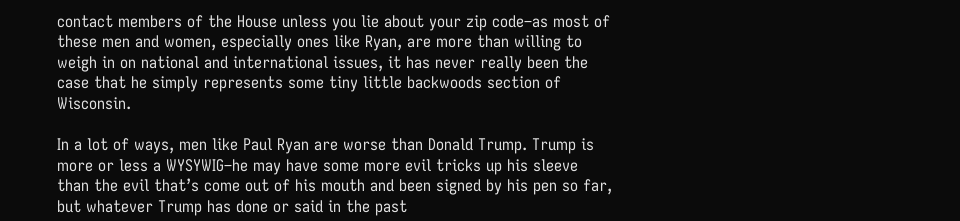contact members of the House unless you lie about your zip code–as most of these men and women, especially ones like Ryan, are more than willing to weigh in on national and international issues, it has never really been the case that he simply represents some tiny little backwoods section of Wisconsin.

In a lot of ways, men like Paul Ryan are worse than Donald Trump. Trump is more or less a WYSYWIG–he may have some more evil tricks up his sleeve than the evil that’s come out of his mouth and been signed by his pen so far, but whatever Trump has done or said in the past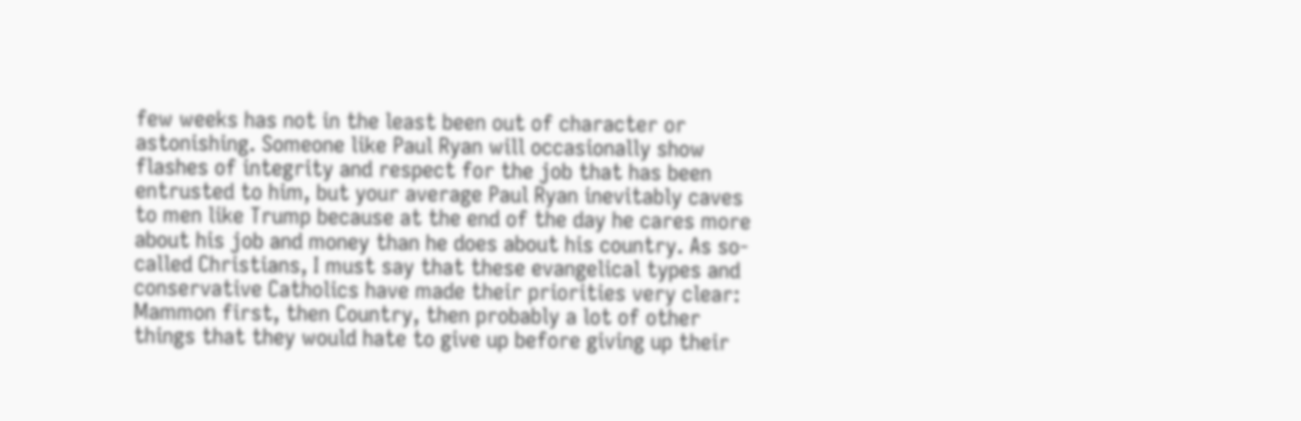few weeks has not in the least been out of character or astonishing. Someone like Paul Ryan will occasionally show flashes of integrity and respect for the job that has been entrusted to him, but your average Paul Ryan inevitably caves to men like Trump because at the end of the day he cares more about his job and money than he does about his country. As so-called Christians, I must say that these evangelical types and conservative Catholics have made their priorities very clear: Mammon first, then Country, then probably a lot of other things that they would hate to give up before giving up their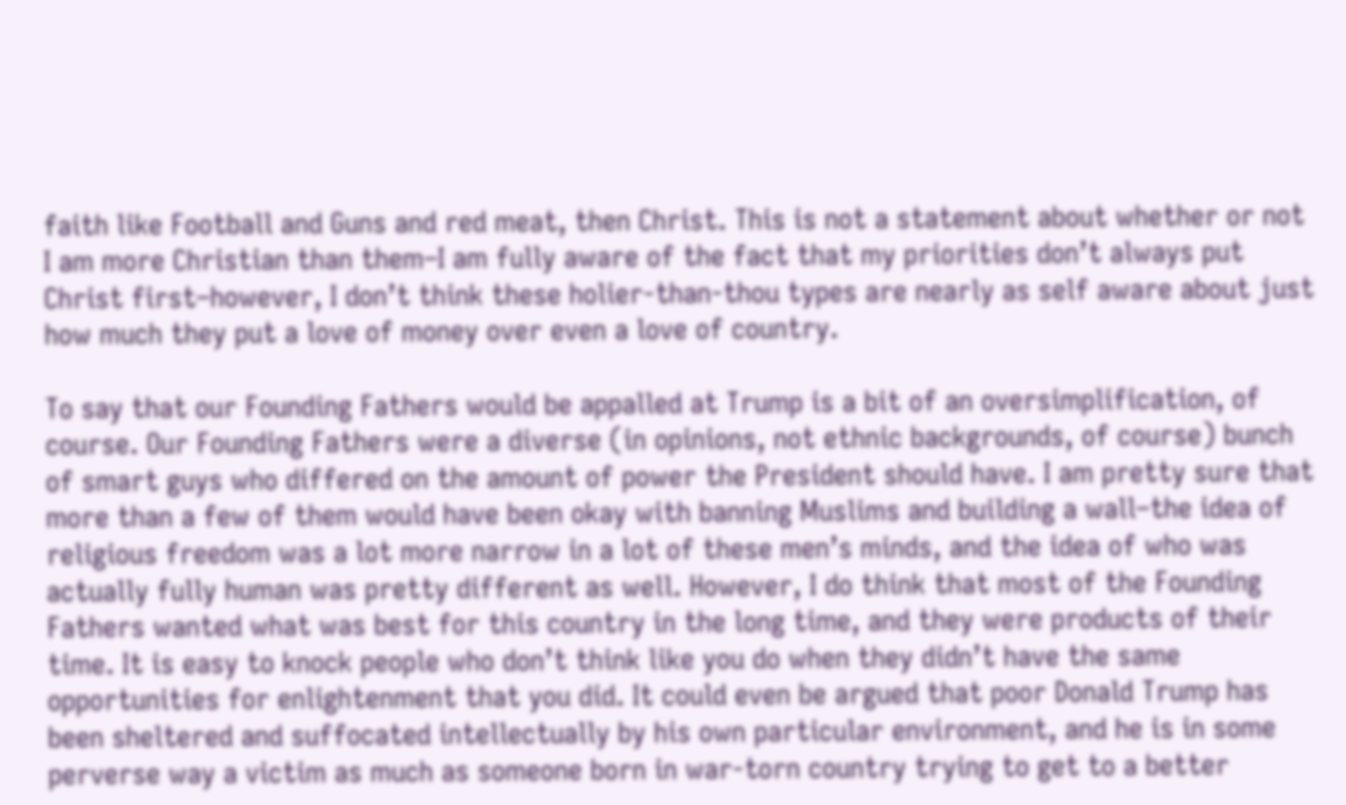faith like Football and Guns and red meat, then Christ. This is not a statement about whether or not I am more Christian than them–I am fully aware of the fact that my priorities don’t always put Christ first–however, I don’t think these holier-than-thou types are nearly as self aware about just how much they put a love of money over even a love of country.

To say that our Founding Fathers would be appalled at Trump is a bit of an oversimplification, of course. Our Founding Fathers were a diverse (in opinions, not ethnic backgrounds, of course) bunch of smart guys who differed on the amount of power the President should have. I am pretty sure that more than a few of them would have been okay with banning Muslims and building a wall–the idea of religious freedom was a lot more narrow in a lot of these men’s minds, and the idea of who was actually fully human was pretty different as well. However, I do think that most of the Founding Fathers wanted what was best for this country in the long time, and they were products of their time. It is easy to knock people who don’t think like you do when they didn’t have the same opportunities for enlightenment that you did. It could even be argued that poor Donald Trump has been sheltered and suffocated intellectually by his own particular environment, and he is in some perverse way a victim as much as someone born in war-torn country trying to get to a better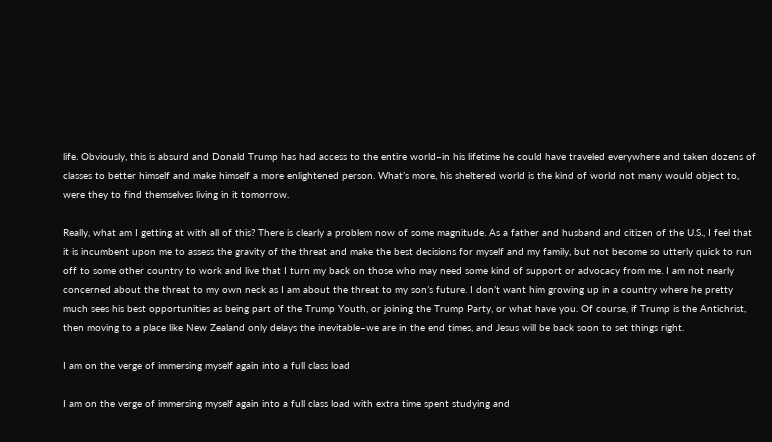life. Obviously, this is absurd and Donald Trump has had access to the entire world–in his lifetime he could have traveled everywhere and taken dozens of classes to better himself and make himself a more enlightened person. What’s more, his sheltered world is the kind of world not many would object to, were they to find themselves living in it tomorrow.

Really, what am I getting at with all of this? There is clearly a problem now of some magnitude. As a father and husband and citizen of the U.S., I feel that it is incumbent upon me to assess the gravity of the threat and make the best decisions for myself and my family, but not become so utterly quick to run off to some other country to work and live that I turn my back on those who may need some kind of support or advocacy from me. I am not nearly concerned about the threat to my own neck as I am about the threat to my son’s future. I don’t want him growing up in a country where he pretty much sees his best opportunities as being part of the Trump Youth, or joining the Trump Party, or what have you. Of course, if Trump is the Antichrist, then moving to a place like New Zealand only delays the inevitable–we are in the end times, and Jesus will be back soon to set things right.

I am on the verge of immersing myself again into a full class load

I am on the verge of immersing myself again into a full class load with extra time spent studying and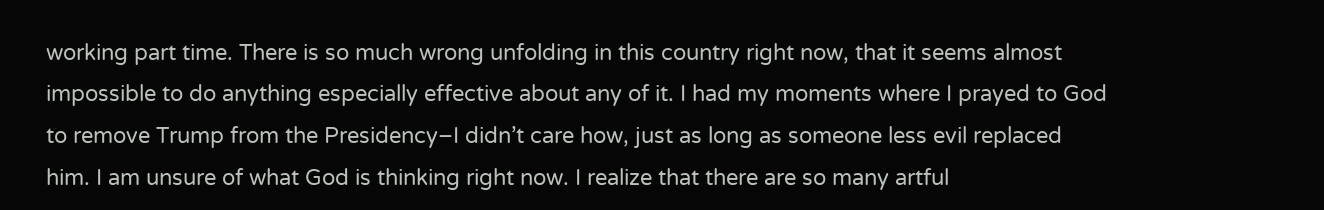working part time. There is so much wrong unfolding in this country right now, that it seems almost impossible to do anything especially effective about any of it. I had my moments where I prayed to God to remove Trump from the Presidency–I didn’t care how, just as long as someone less evil replaced him. I am unsure of what God is thinking right now. I realize that there are so many artful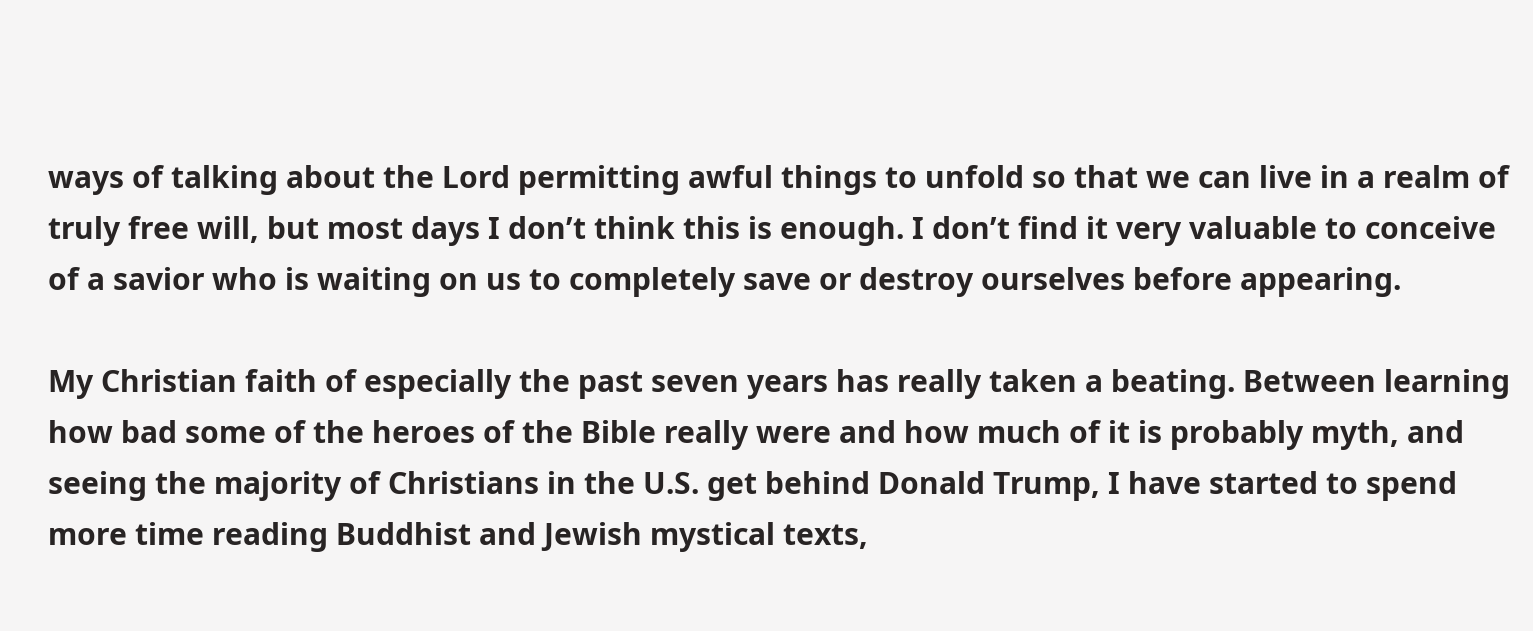ways of talking about the Lord permitting awful things to unfold so that we can live in a realm of truly free will, but most days I don’t think this is enough. I don’t find it very valuable to conceive of a savior who is waiting on us to completely save or destroy ourselves before appearing.

My Christian faith of especially the past seven years has really taken a beating. Between learning how bad some of the heroes of the Bible really were and how much of it is probably myth, and seeing the majority of Christians in the U.S. get behind Donald Trump, I have started to spend more time reading Buddhist and Jewish mystical texts,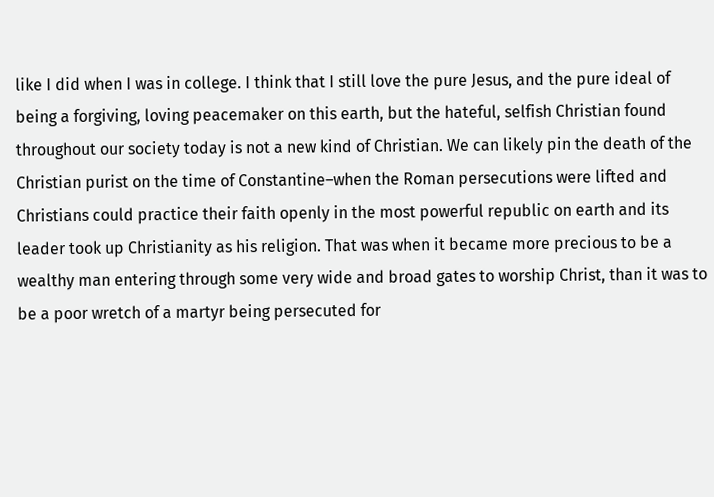like I did when I was in college. I think that I still love the pure Jesus, and the pure ideal of being a forgiving, loving peacemaker on this earth, but the hateful, selfish Christian found throughout our society today is not a new kind of Christian. We can likely pin the death of the Christian purist on the time of Constantine–when the Roman persecutions were lifted and Christians could practice their faith openly in the most powerful republic on earth and its leader took up Christianity as his religion. That was when it became more precious to be a wealthy man entering through some very wide and broad gates to worship Christ, than it was to be a poor wretch of a martyr being persecuted for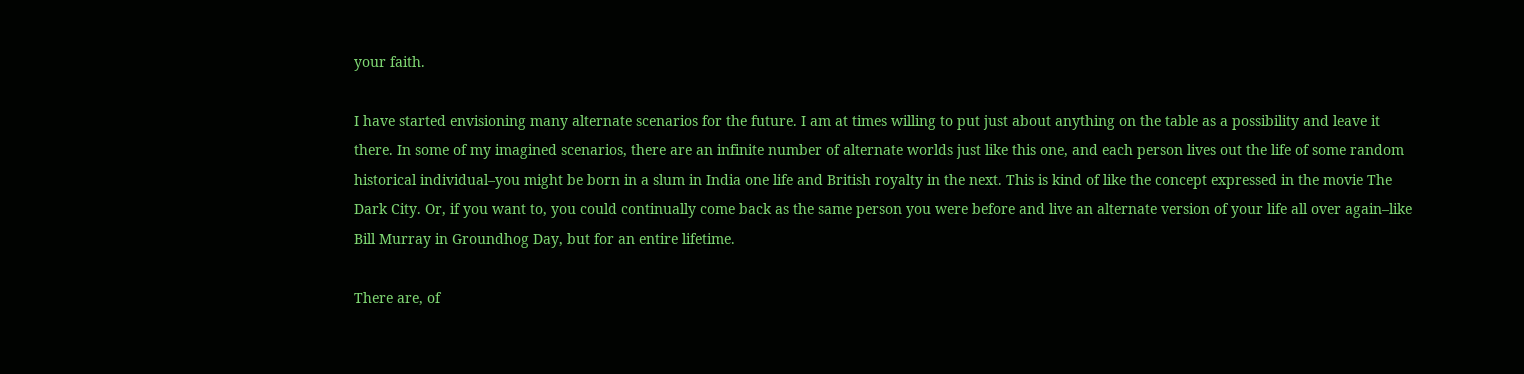your faith.

I have started envisioning many alternate scenarios for the future. I am at times willing to put just about anything on the table as a possibility and leave it there. In some of my imagined scenarios, there are an infinite number of alternate worlds just like this one, and each person lives out the life of some random historical individual–you might be born in a slum in India one life and British royalty in the next. This is kind of like the concept expressed in the movie The Dark City. Or, if you want to, you could continually come back as the same person you were before and live an alternate version of your life all over again–like Bill Murray in Groundhog Day, but for an entire lifetime.

There are, of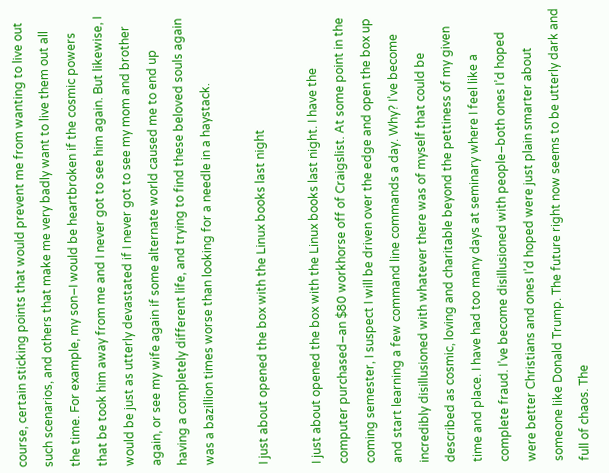course, certain sticking points that would prevent me from wanting to live out such scenarios, and others that make me very badly want to live them out all the time. For example, my son–I would be heartbroken if the cosmic powers that be took him away from me and I never got to see him again. But likewise, I would be just as utterly devastated if I never got to see my mom and brother again, or see my wife again if some alternate world caused me to end up having a completely different life, and trying to find these beloved souls again was a bazillion times worse than looking for a needle in a haystack.

I just about opened the box with the Linux books last night

I just about opened the box with the Linux books last night. I have the computer purchased–an $80 workhorse off of Craigslist. At some point in the coming semester, I suspect I will be driven over the edge and open the box up and start learning a few command line commands a day. Why? I’ve become incredibly disillusioned with whatever there was of myself that could be described as cosmic, loving and charitable beyond the pettiness of my given time and place. I have had too many days at seminary where I feel like a complete fraud. I’ve become disillusioned with people–both ones I’d hoped were better Christians and ones I’d hoped were just plain smarter about someone like Donald Trump. The future right now seems to be utterly dark and full of chaos. The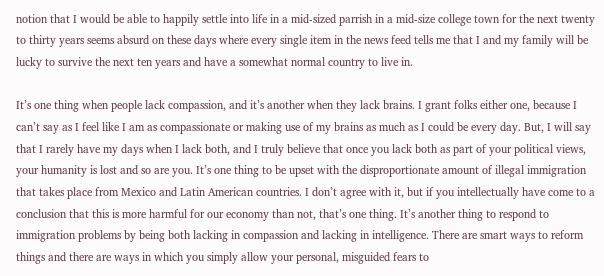notion that I would be able to happily settle into life in a mid-sized parrish in a mid-size college town for the next twenty to thirty years seems absurd on these days where every single item in the news feed tells me that I and my family will be lucky to survive the next ten years and have a somewhat normal country to live in.

It’s one thing when people lack compassion, and it’s another when they lack brains. I grant folks either one, because I can’t say as I feel like I am as compassionate or making use of my brains as much as I could be every day. But, I will say that I rarely have my days when I lack both, and I truly believe that once you lack both as part of your political views, your humanity is lost and so are you. It’s one thing to be upset with the disproportionate amount of illegal immigration that takes place from Mexico and Latin American countries. I don’t agree with it, but if you intellectually have come to a conclusion that this is more harmful for our economy than not, that’s one thing. It’s another thing to respond to immigration problems by being both lacking in compassion and lacking in intelligence. There are smart ways to reform things and there are ways in which you simply allow your personal, misguided fears to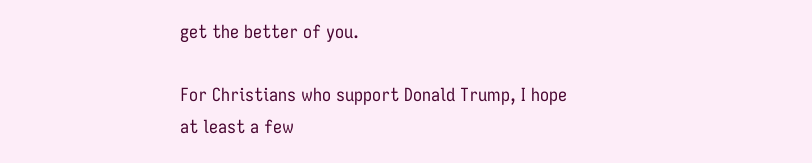get the better of you.

For Christians who support Donald Trump, I hope at least a few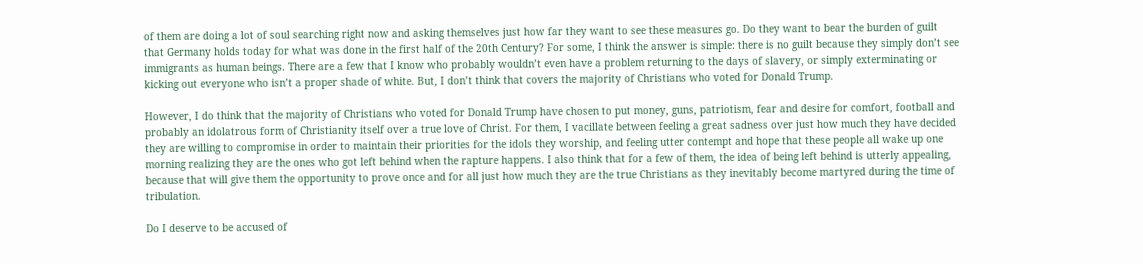of them are doing a lot of soul searching right now and asking themselves just how far they want to see these measures go. Do they want to bear the burden of guilt that Germany holds today for what was done in the first half of the 20th Century? For some, I think the answer is simple: there is no guilt because they simply don’t see immigrants as human beings. There are a few that I know who probably wouldn’t even have a problem returning to the days of slavery, or simply exterminating or kicking out everyone who isn’t a proper shade of white. But, I don’t think that covers the majority of Christians who voted for Donald Trump.

However, I do think that the majority of Christians who voted for Donald Trump have chosen to put money, guns, patriotism, fear and desire for comfort, football and probably an idolatrous form of Christianity itself over a true love of Christ. For them, I vacillate between feeling a great sadness over just how much they have decided they are willing to compromise in order to maintain their priorities for the idols they worship, and feeling utter contempt and hope that these people all wake up one morning realizing they are the ones who got left behind when the rapture happens. I also think that for a few of them, the idea of being left behind is utterly appealing, because that will give them the opportunity to prove once and for all just how much they are the true Christians as they inevitably become martyred during the time of tribulation.

Do I deserve to be accused of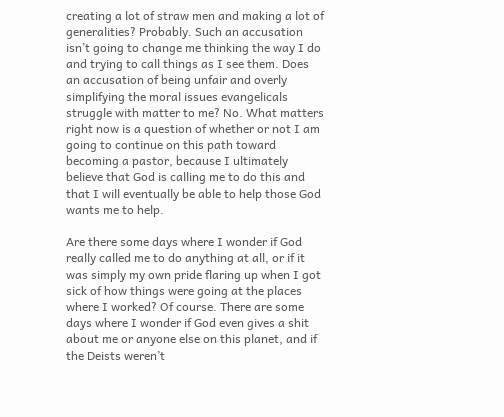creating a lot of straw men and making a lot of generalities? Probably. Such an accusation isn’t going to change me thinking the way I do and trying to call things as I see them. Does an accusation of being unfair and overly simplifying the moral issues evangelicals struggle with matter to me? No. What matters right now is a question of whether or not I am going to continue on this path toward becoming a pastor, because I ultimately believe that God is calling me to do this and that I will eventually be able to help those God wants me to help.

Are there some days where I wonder if God really called me to do anything at all, or if it was simply my own pride flaring up when I got sick of how things were going at the places where I worked? Of course. There are some days where I wonder if God even gives a shit about me or anyone else on this planet, and if the Deists weren’t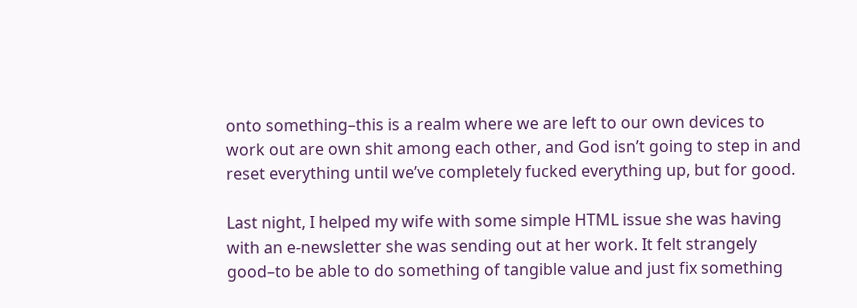onto something–this is a realm where we are left to our own devices to work out are own shit among each other, and God isn’t going to step in and reset everything until we’ve completely fucked everything up, but for good.

Last night, I helped my wife with some simple HTML issue she was having with an e-newsletter she was sending out at her work. It felt strangely good–to be able to do something of tangible value and just fix something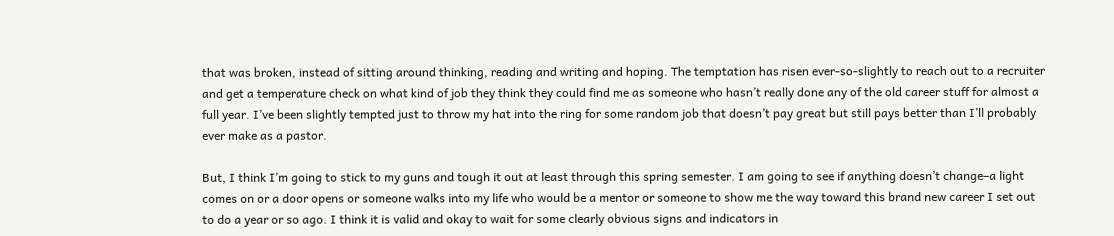that was broken, instead of sitting around thinking, reading and writing and hoping. The temptation has risen ever-so-slightly to reach out to a recruiter and get a temperature check on what kind of job they think they could find me as someone who hasn’t really done any of the old career stuff for almost a full year. I’ve been slightly tempted just to throw my hat into the ring for some random job that doesn’t pay great but still pays better than I’ll probably ever make as a pastor.

But, I think I’m going to stick to my guns and tough it out at least through this spring semester. I am going to see if anything doesn’t change–a light comes on or a door opens or someone walks into my life who would be a mentor or someone to show me the way toward this brand new career I set out to do a year or so ago. I think it is valid and okay to wait for some clearly obvious signs and indicators in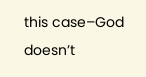this case–God doesn’t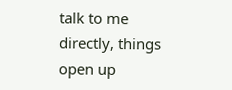talk to me directly, things open up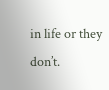in life or they don’t.